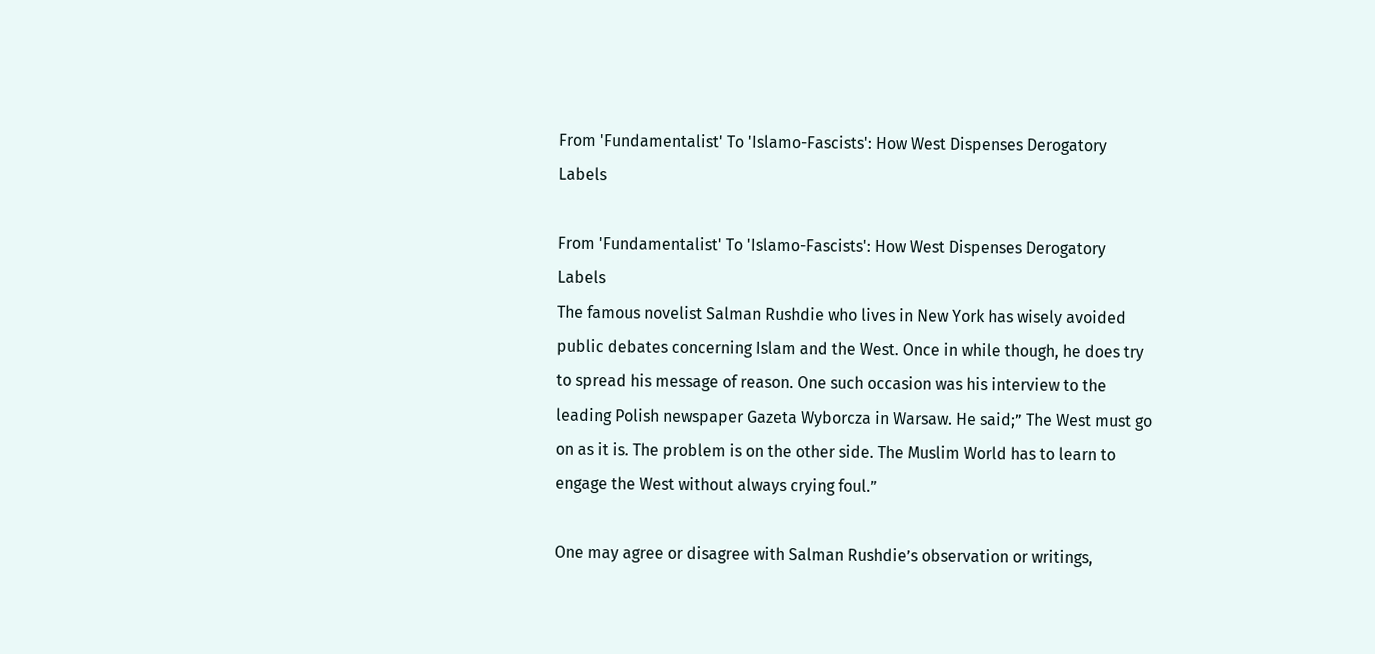From 'Fundamentalist' To 'Islamo-Fascists': How West Dispenses Derogatory Labels

From 'Fundamentalist' To 'Islamo-Fascists': How West Dispenses Derogatory Labels
The famous novelist Salman Rushdie who lives in New York has wisely avoided public debates concerning Islam and the West. Once in while though, he does try to spread his message of reason. One such occasion was his interview to the leading Polish newspaper Gazeta Wyborcza in Warsaw. He said;” The West must go on as it is. The problem is on the other side. The Muslim World has to learn to engage the West without always crying foul.”

One may agree or disagree with Salman Rushdie’s observation or writings,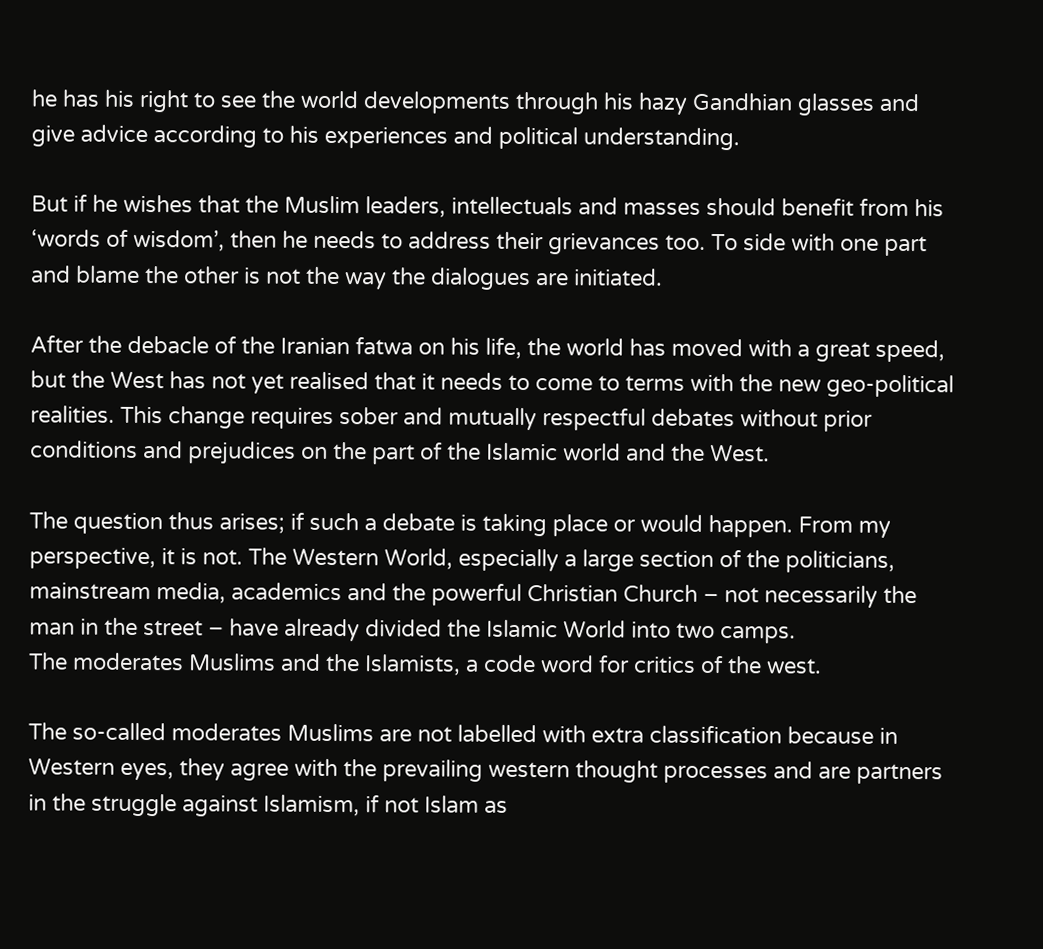he has his right to see the world developments through his hazy Gandhian glasses and give advice according to his experiences and political understanding.

But if he wishes that the Muslim leaders, intellectuals and masses should benefit from his ‘words of wisdom’, then he needs to address their grievances too. To side with one part and blame the other is not the way the dialogues are initiated.

After the debacle of the Iranian fatwa on his life, the world has moved with a great speed, but the West has not yet realised that it needs to come to terms with the new geo-political realities. This change requires sober and mutually respectful debates without prior conditions and prejudices on the part of the Islamic world and the West.

The question thus arises; if such a debate is taking place or would happen. From my perspective, it is not. The Western World, especially a large section of the politicians, mainstream media, academics and the powerful Christian Church – not necessarily the man in the street – have already divided the Islamic World into two camps.
The moderates Muslims and the Islamists, a code word for critics of the west.

The so-called moderates Muslims are not labelled with extra classification because in Western eyes, they agree with the prevailing western thought processes and are partners in the struggle against Islamism, if not Islam as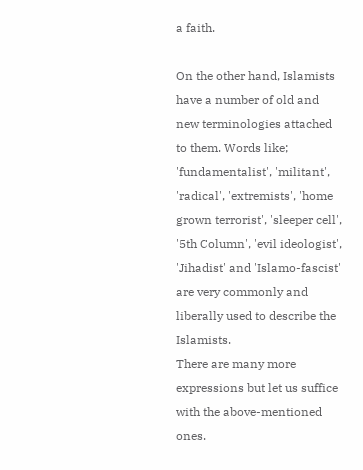a faith.

On the other hand, Islamists have a number of old and new terminologies attached to them. Words like; 'fundamentalist', 'militant', 'radical', 'extremists', 'home grown terrorist', 'sleeper cell', '5th Column', 'evil ideologist', 'Jihadist' and 'Islamo-fascist' are very commonly and liberally used to describe the Islamists.
There are many more expressions but let us suffice with the above-mentioned ones.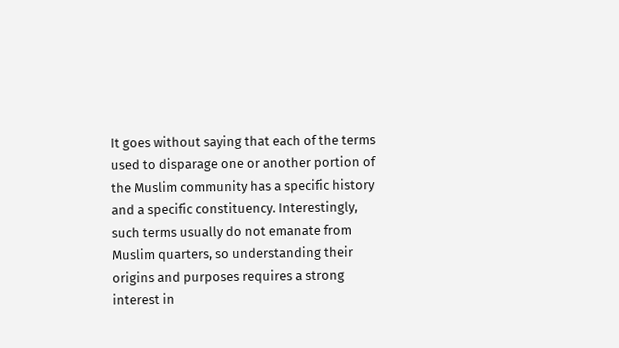It goes without saying that each of the terms used to disparage one or another portion of the Muslim community has a specific history and a specific constituency. Interestingly, such terms usually do not emanate from Muslim quarters, so understanding their origins and purposes requires a strong interest in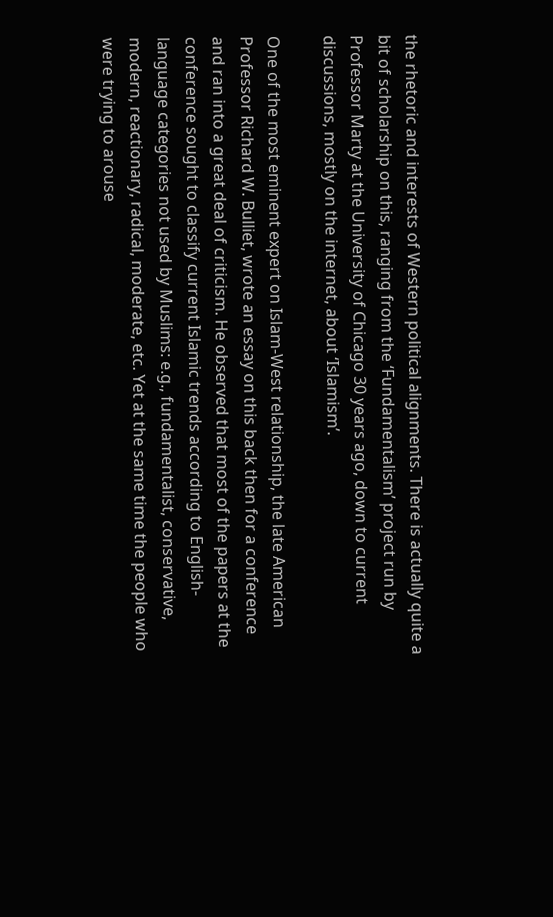the rhetoric and interests of Western political alignments. There is actually quite a bit of scholarship on this, ranging from the ‘Fundamentalism’ project run by Professor Marty at the University of Chicago 30 years ago, down to current discussions, mostly on the internet, about ‘Islamism’.

One of the most eminent expert on Islam-West relationship, the late American Professor Richard W. Bulliet, wrote an essay on this back then for a conference and ran into a great deal of criticism. He observed that most of the papers at the conference sought to classify current Islamic trends according to English-language categories not used by Muslims: e.g., fundamentalist, conservative, modern, reactionary, radical, moderate, etc. Yet at the same time the people who were trying to arouse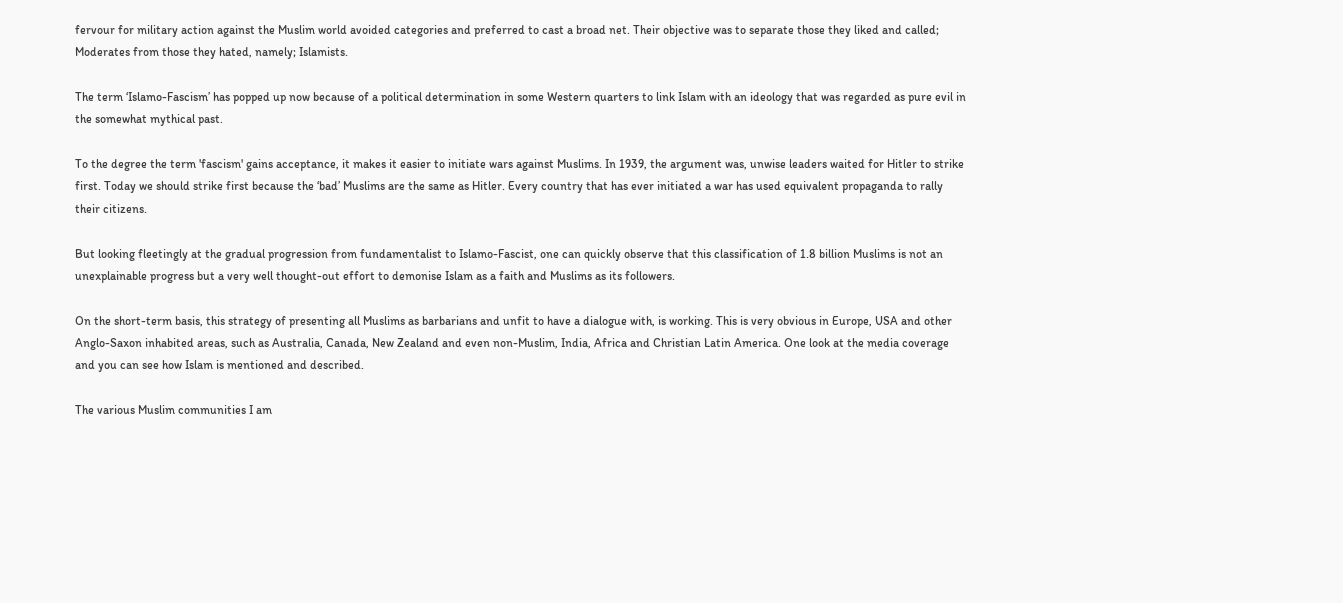fervour for military action against the Muslim world avoided categories and preferred to cast a broad net. Their objective was to separate those they liked and called; Moderates from those they hated, namely; Islamists.

The term ‘Islamo-Fascism’ has popped up now because of a political determination in some Western quarters to link Islam with an ideology that was regarded as pure evil in the somewhat mythical past.

To the degree the term 'fascism' gains acceptance, it makes it easier to initiate wars against Muslims. In 1939, the argument was, unwise leaders waited for Hitler to strike first. Today we should strike first because the ‘bad’ Muslims are the same as Hitler. Every country that has ever initiated a war has used equivalent propaganda to rally their citizens.

But looking fleetingly at the gradual progression from fundamentalist to Islamo-Fascist, one can quickly observe that this classification of 1.8 billion Muslims is not an unexplainable progress but a very well thought-out effort to demonise Islam as a faith and Muslims as its followers.

On the short-term basis, this strategy of presenting all Muslims as barbarians and unfit to have a dialogue with, is working. This is very obvious in Europe, USA and other Anglo-Saxon inhabited areas, such as Australia, Canada, New Zealand and even non-Muslim, India, Africa and Christian Latin America. One look at the media coverage and you can see how Islam is mentioned and described.

The various Muslim communities I am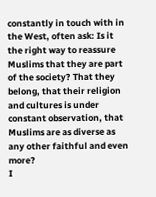constantly in touch with in the West, often ask: Is it the right way to reassure Muslims that they are part of the society? That they belong, that their religion and cultures is under constant observation, that Muslims are as diverse as any other faithful and even more?
I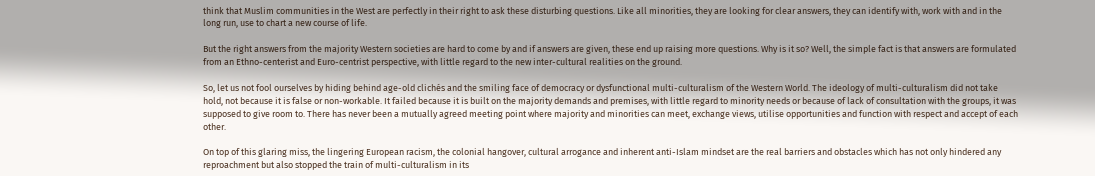think that Muslim communities in the West are perfectly in their right to ask these disturbing questions. Like all minorities, they are looking for clear answers, they can identify with, work with and in the long run, use to chart a new course of life.

But the right answers from the majority Western societies are hard to come by and if answers are given, these end up raising more questions. Why is it so? Well, the simple fact is that answers are formulated from an Ethno-centerist and Euro-centrist perspective, with little regard to the new inter-cultural realities on the ground.

So, let us not fool ourselves by hiding behind age-old clichés and the smiling face of democracy or dysfunctional multi-culturalism of the Western World. The ideology of multi-culturalism did not take hold, not because it is false or non-workable. It failed because it is built on the majority demands and premises, with little regard to minority needs or because of lack of consultation with the groups, it was supposed to give room to. There has never been a mutually agreed meeting point where majority and minorities can meet, exchange views, utilise opportunities and function with respect and accept of each other.

On top of this glaring miss, the lingering European racism, the colonial hangover, cultural arrogance and inherent anti-Islam mindset are the real barriers and obstacles which has not only hindered any reproachment but also stopped the train of multi-culturalism in its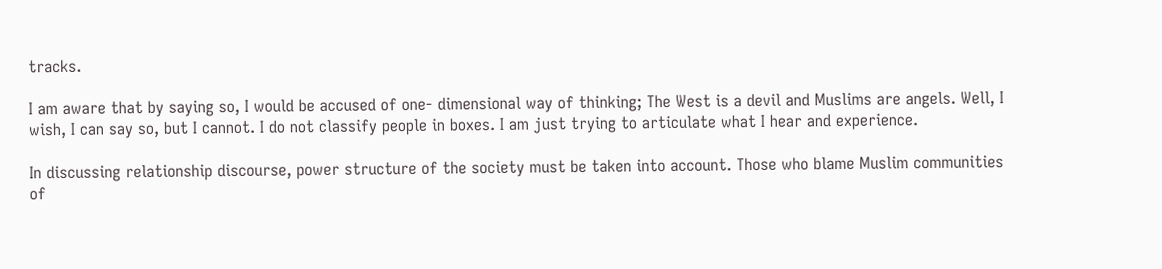tracks.

I am aware that by saying so, I would be accused of one- dimensional way of thinking; The West is a devil and Muslims are angels. Well, I wish, I can say so, but I cannot. I do not classify people in boxes. I am just trying to articulate what I hear and experience.

In discussing relationship discourse, power structure of the society must be taken into account. Those who blame Muslim communities of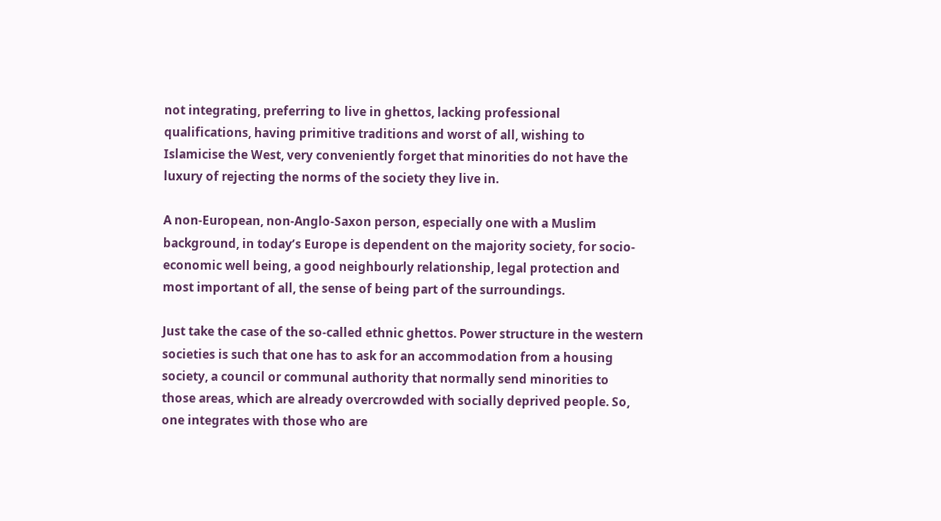not integrating, preferring to live in ghettos, lacking professional qualifications, having primitive traditions and worst of all, wishing to Islamicise the West, very conveniently forget that minorities do not have the luxury of rejecting the norms of the society they live in.

A non-European, non-Anglo-Saxon person, especially one with a Muslim background, in today’s Europe is dependent on the majority society, for socio-economic well being, a good neighbourly relationship, legal protection and most important of all, the sense of being part of the surroundings.

Just take the case of the so-called ethnic ghettos. Power structure in the western societies is such that one has to ask for an accommodation from a housing society, a council or communal authority that normally send minorities to those areas, which are already overcrowded with socially deprived people. So, one integrates with those who are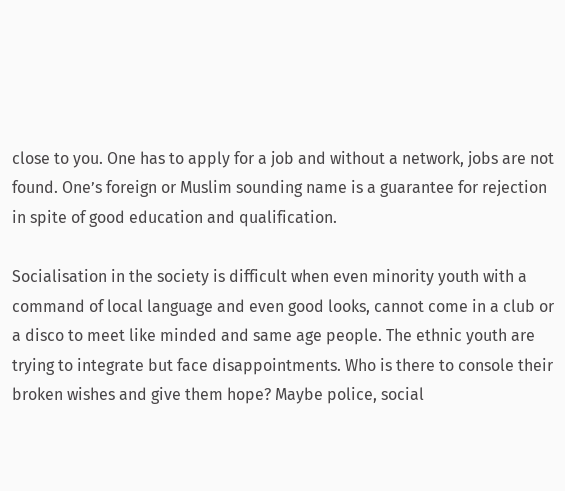close to you. One has to apply for a job and without a network, jobs are not found. One’s foreign or Muslim sounding name is a guarantee for rejection in spite of good education and qualification.

Socialisation in the society is difficult when even minority youth with a command of local language and even good looks, cannot come in a club or a disco to meet like minded and same age people. The ethnic youth are trying to integrate but face disappointments. Who is there to console their broken wishes and give them hope? Maybe police, social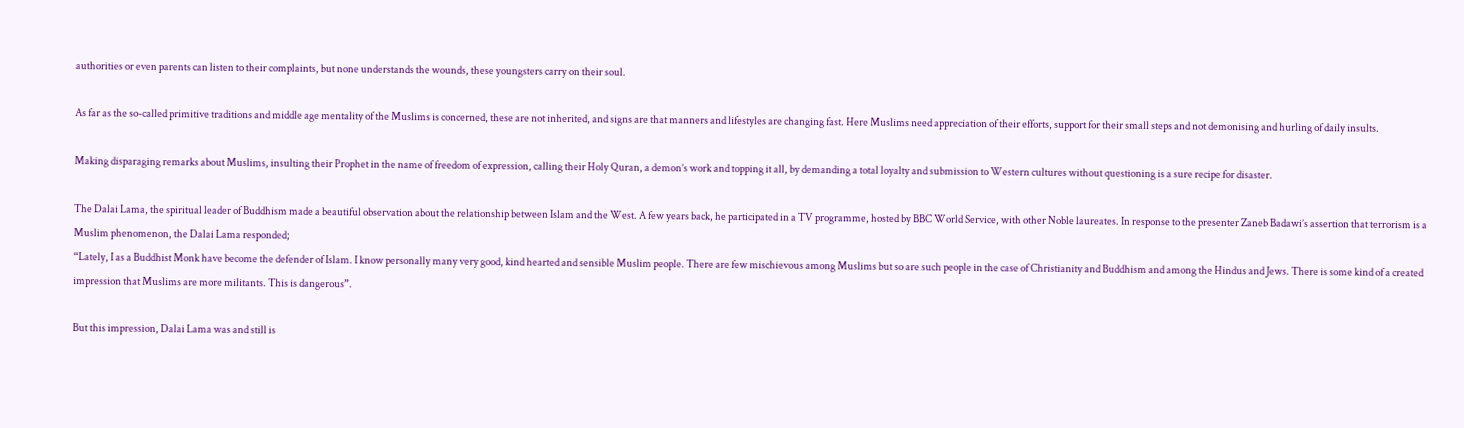authorities or even parents can listen to their complaints, but none understands the wounds, these youngsters carry on their soul.

As far as the so-called primitive traditions and middle age mentality of the Muslims is concerned, these are not inherited, and signs are that manners and lifestyles are changing fast. Here Muslims need appreciation of their efforts, support for their small steps and not demonising and hurling of daily insults.

Making disparaging remarks about Muslims, insulting their Prophet in the name of freedom of expression, calling their Holy Quran, a demon’s work and topping it all, by demanding a total loyalty and submission to Western cultures without questioning is a sure recipe for disaster.

The Dalai Lama, the spiritual leader of Buddhism made a beautiful observation about the relationship between Islam and the West. A few years back, he participated in a TV programme, hosted by BBC World Service, with other Noble laureates. In response to the presenter Zaneb Badawi’s assertion that terrorism is a Muslim phenomenon, the Dalai Lama responded;
“Lately, I as a Buddhist Monk have become the defender of Islam. I know personally many very good, kind hearted and sensible Muslim people. There are few mischievous among Muslims but so are such people in the case of Christianity and Buddhism and among the Hindus and Jews. There is some kind of a created impression that Muslims are more militants. This is dangerous”.

But this impression, Dalai Lama was and still is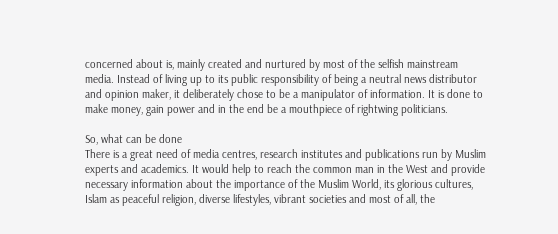concerned about is, mainly created and nurtured by most of the selfish mainstream media. Instead of living up to its public responsibility of being a neutral news distributor and opinion maker, it deliberately chose to be a manipulator of information. It is done to make money, gain power and in the end be a mouthpiece of rightwing politicians.

So, what can be done
There is a great need of media centres, research institutes and publications run by Muslim experts and academics. It would help to reach the common man in the West and provide necessary information about the importance of the Muslim World, its glorious cultures, Islam as peaceful religion, diverse lifestyles, vibrant societies and most of all, the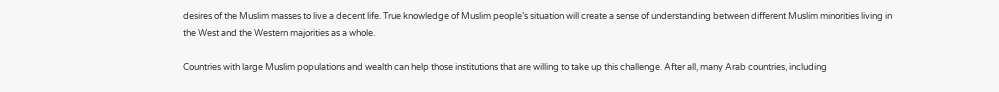desires of the Muslim masses to live a decent life. True knowledge of Muslim people’s situation will create a sense of understanding between different Muslim minorities living in the West and the Western majorities as a whole.

Countries with large Muslim populations and wealth can help those institutions that are willing to take up this challenge. After all, many Arab countries, including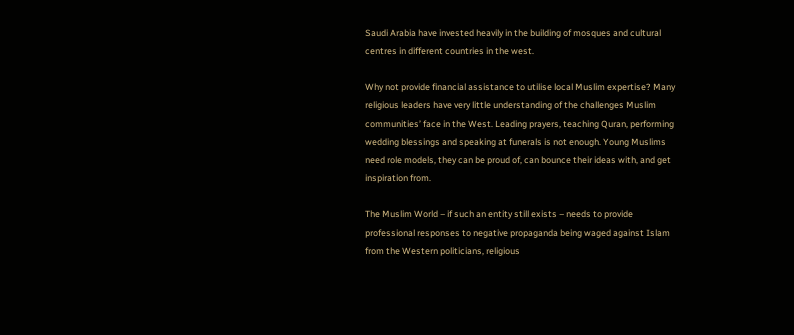Saudi Arabia have invested heavily in the building of mosques and cultural centres in different countries in the west.

Why not provide financial assistance to utilise local Muslim expertise? Many religious leaders have very little understanding of the challenges Muslim communities’ face in the West. Leading prayers, teaching Quran, performing wedding blessings and speaking at funerals is not enough. Young Muslims need role models, they can be proud of, can bounce their ideas with, and get inspiration from.

The Muslim World – if such an entity still exists – needs to provide professional responses to negative propaganda being waged against Islam from the Western politicians, religious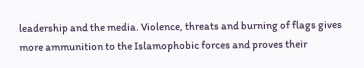leadership and the media. Violence, threats and burning of flags gives more ammunition to the Islamophobic forces and proves their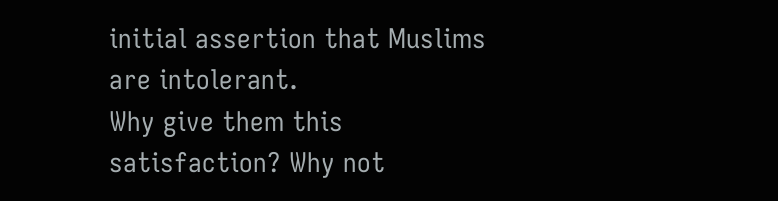initial assertion that Muslims are intolerant.
Why give them this satisfaction? Why not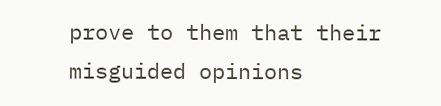prove to them that their misguided opinions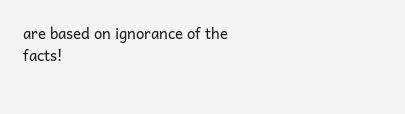are based on ignorance of the facts!